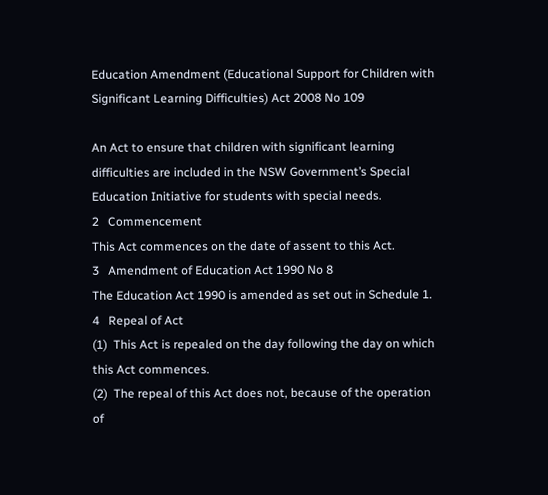Education Amendment (Educational Support for Children with Significant Learning Difficulties) Act 2008 No 109

An Act to ensure that children with significant learning difficulties are included in the NSW Government’s Special Education Initiative for students with special needs.
2   Commencement
This Act commences on the date of assent to this Act.
3   Amendment of Education Act 1990 No 8
The Education Act 1990 is amended as set out in Schedule 1.
4   Repeal of Act
(1)  This Act is repealed on the day following the day on which this Act commences.
(2)  The repeal of this Act does not, because of the operation of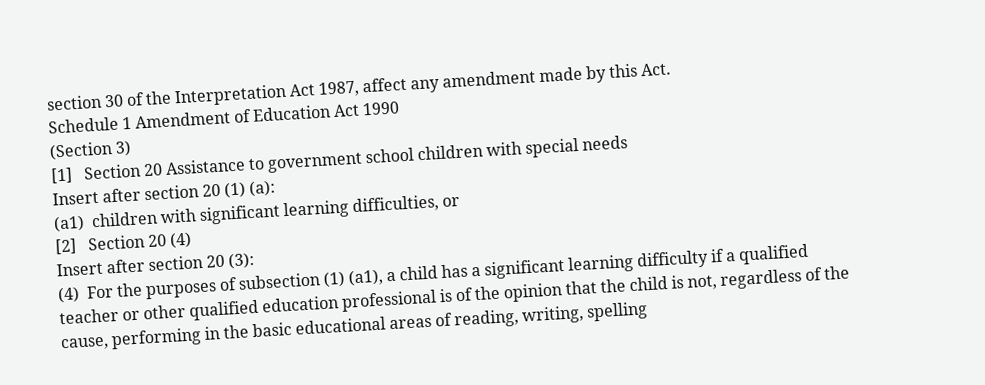section 30 of the Interpretation Act 1987, affect any amendment made by this Act.
Schedule 1 Amendment of Education Act 1990
(Section 3)
[1]   Section 20 Assistance to government school children with special needs
Insert after section 20 (1) (a):
(a1)  children with significant learning difficulties, or
[2]   Section 20 (4)
Insert after section 20 (3):
(4)  For the purposes of subsection (1) (a1), a child has a significant learning difficulty if a qualified teacher or other qualified education professional is of the opinion that the child is not, regardless of the cause, performing in the basic educational areas of reading, writing, spelling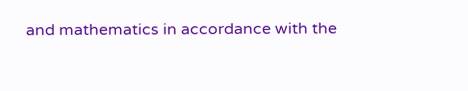and mathematics in accordance with the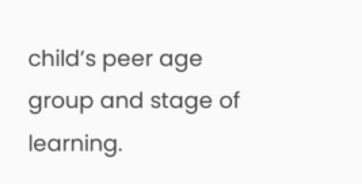child’s peer age group and stage of learning.